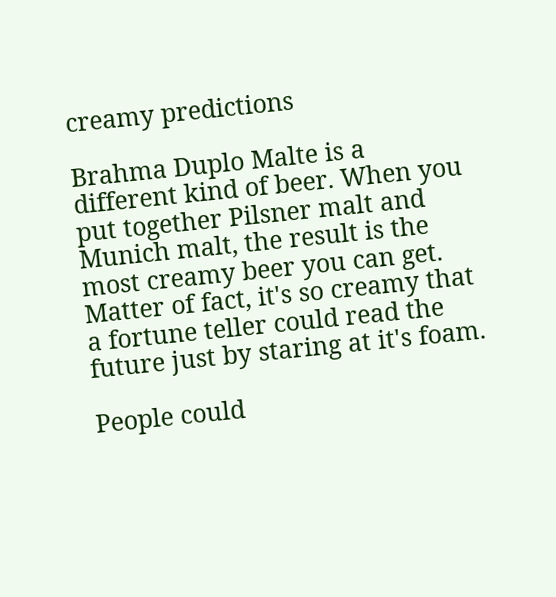creamy predictions

Brahma Duplo Malte is a different kind of beer. When you put together Pilsner malt and Munich malt, the result is the most creamy beer you can get. Matter of fact, it's so creamy that a fortune teller could read the future just by staring at it's foam.

People could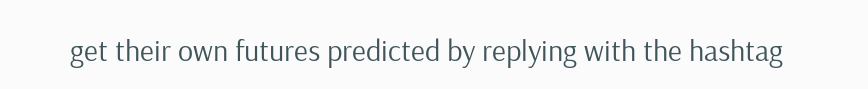get their own futures predicted by replying with the hashtag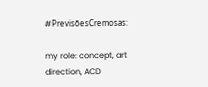#PrevisõesCremosas:

my role: concept, art direction, ACD